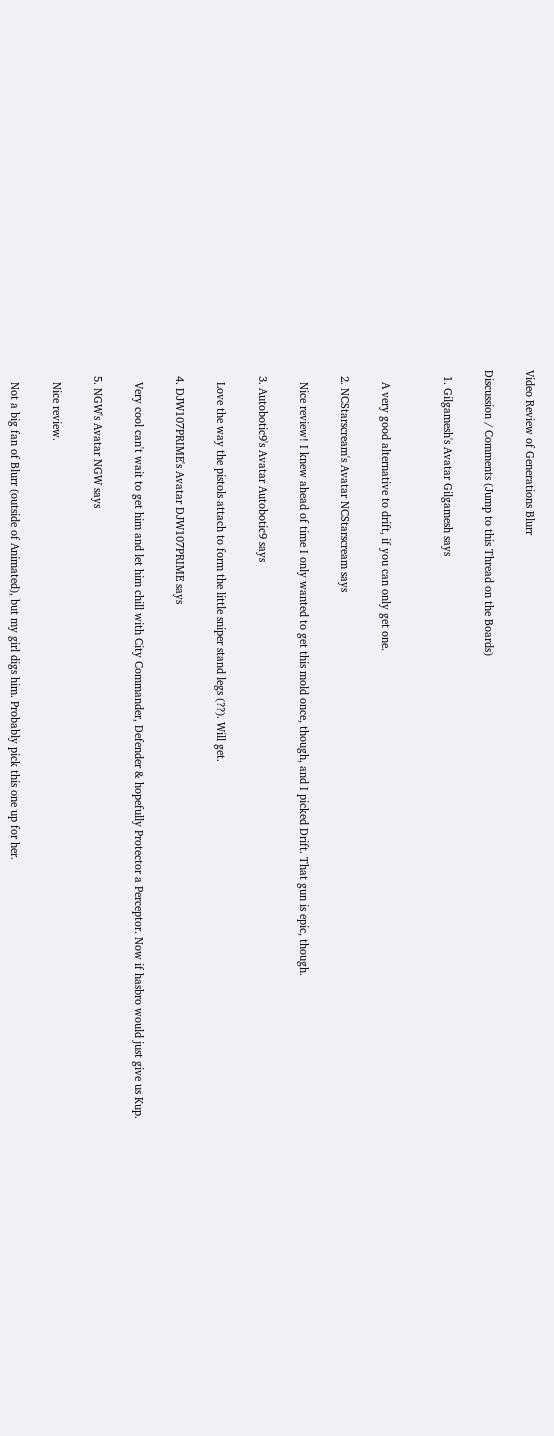Video Review of Generations Blurr

Discussion / Comments (Jump to this Thread on the Boards)

  1. Gilgamesh's Avatar Gilgamesh says


    A very good alternative to drift, if you can only get one.

  2. NCStarscream's Avatar NCStarscream says

    Nice review! I knew ahead of time I only wanted to get this mold once, though, and I picked Drift. That gun is epic, though.

  3. Autobotic9's Avatar Autobotic9 says

    Love the way the pistols attach to form the little sniper stand legs (??). Will get.

  4. DJW107PRIME's Avatar DJW107PRIME says

    Very cool can't wait to get him and let him chill with City Commander, Defender & hopefully Protector a Perceptor. Now if hasbro would just give us Kup.

  5. NGW's Avatar NGW says

    Nice review.

    Not a big fan of Blurr (outside of Animated), but my girl digs him. Probably pick this one up for her.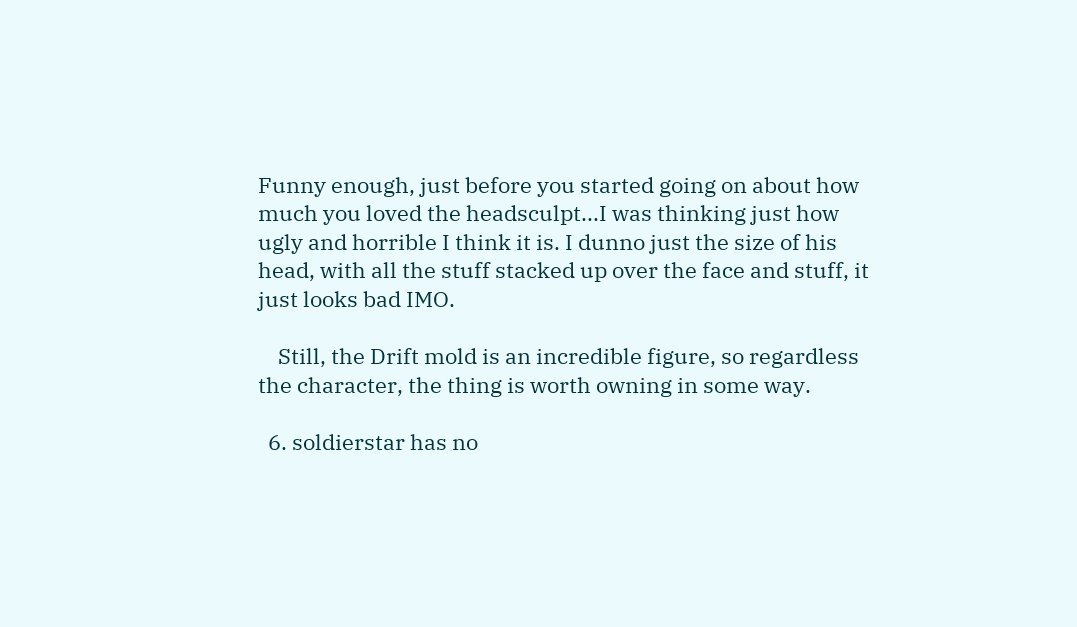Funny enough, just before you started going on about how much you loved the headsculpt...I was thinking just how ugly and horrible I think it is. I dunno just the size of his head, with all the stuff stacked up over the face and stuff, it just looks bad IMO.

    Still, the Drift mold is an incredible figure, so regardless the character, the thing is worth owning in some way.

  6. soldierstar has no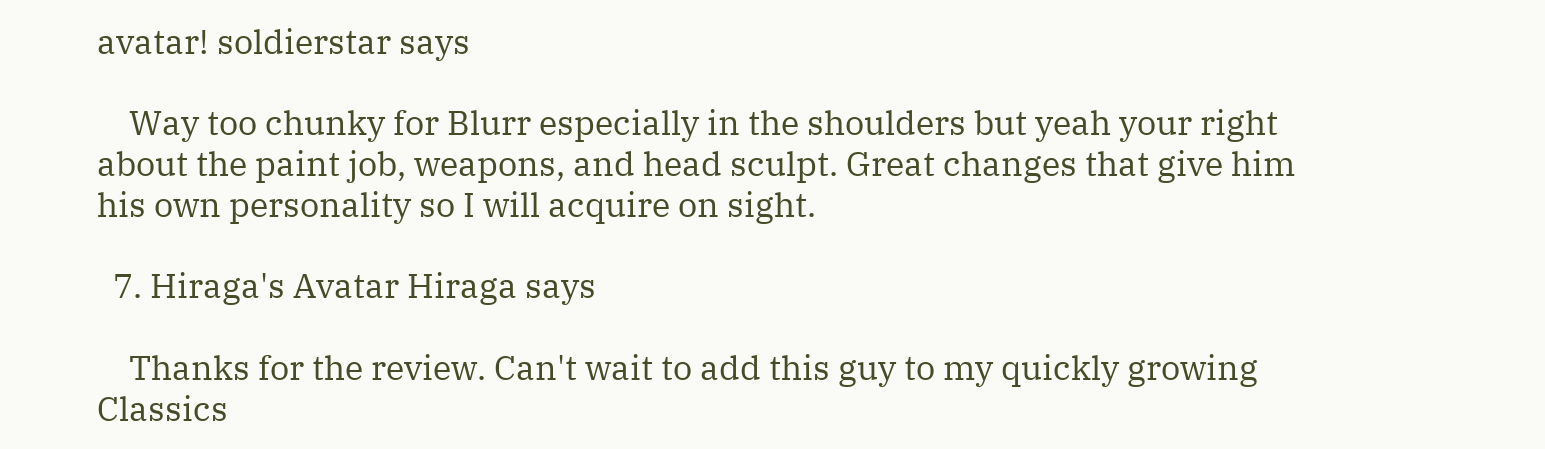avatar! soldierstar says

    Way too chunky for Blurr especially in the shoulders but yeah your right about the paint job, weapons, and head sculpt. Great changes that give him his own personality so I will acquire on sight.

  7. Hiraga's Avatar Hiraga says

    Thanks for the review. Can't wait to add this guy to my quickly growing Classics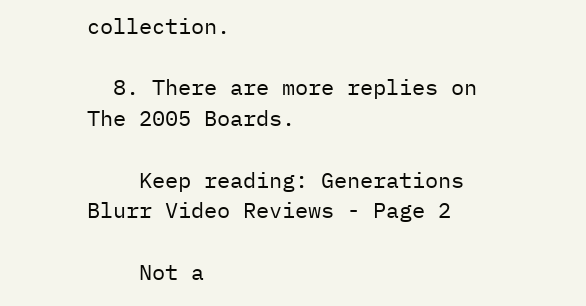collection.

  8. There are more replies on The 2005 Boards.

    Keep reading: Generations Blurr Video Reviews - Page 2

    Not a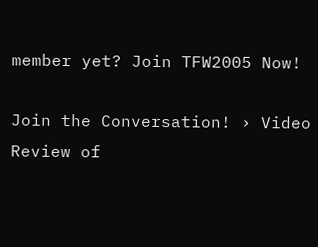member yet? Join TFW2005 Now!

Join the Conversation! › Video Review of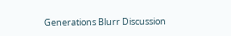Generations Blurr Discussion